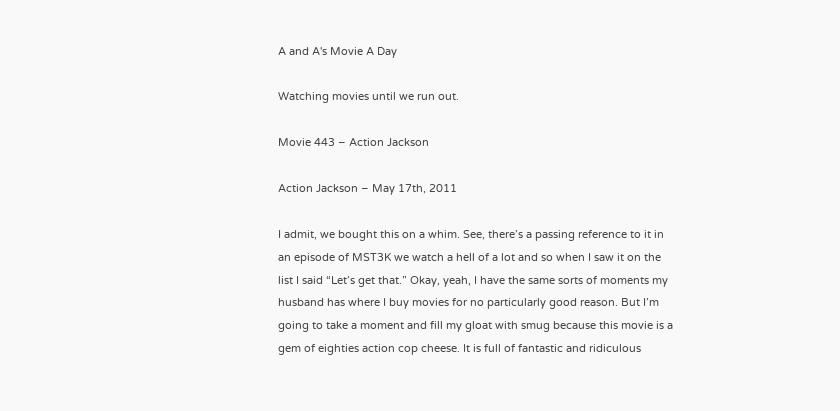A and A's Movie A Day

Watching movies until we run out.

Movie 443 – Action Jackson

Action Jackson – May 17th, 2011

I admit, we bought this on a whim. See, there’s a passing reference to it in an episode of MST3K we watch a hell of a lot and so when I saw it on the list I said “Let’s get that.” Okay, yeah, I have the same sorts of moments my husband has where I buy movies for no particularly good reason. But I’m going to take a moment and fill my gloat with smug because this movie is a gem of eighties action cop cheese. It is full of fantastic and ridiculous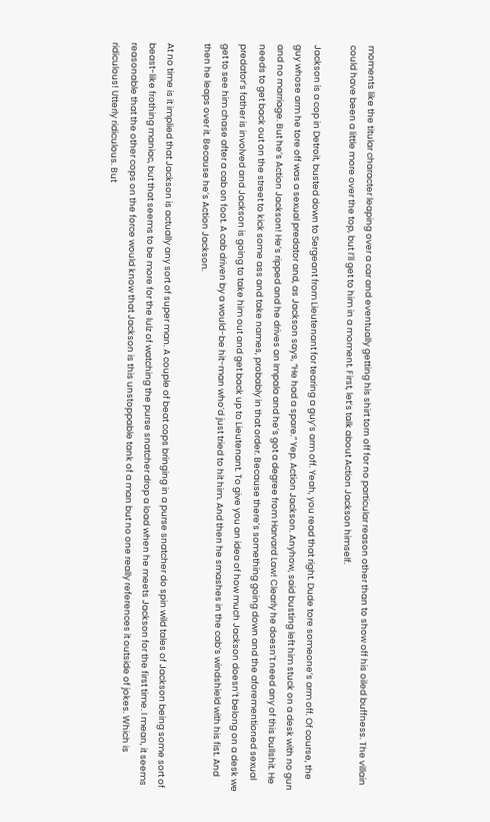moments like the titular character leaping over a car and eventually getting his shirt torn off for no particular reason other than to show off his oiled buffness. The villain could have been a little more over the top, but I’ll get to him in a moment. First, let’s talk about Action Jackson himself.

Jackson is a cop in Detroit, busted down to Sergeant from Lieutenant for tearing a guy’s arm off. Yeah, you read that right. Dude tore someone’s arm off. Of course, the guy whose arm he tore off was a sexual predator and, as Jackson says, “He had a spare.” Yep. Action Jackson. Anyhow, said busting left him stuck on a desk with no gun and no marriage. But he’s Action Jackson! He’s ripped and he drives an Impala and he’s got a degree from Harvard Law! Clearly he doesn’t need any of this bullshit. He needs to get back out on the street to kick some ass and take names, probably in that order. Because there’s something going down and the aforementioned sexual predator’s father is involved and Jackson is going to take him out and get back up to Lieutenant. To give you an idea of how much Jackson doesn’t belong on a desk we get to see him chase after a cab on foot. A cab driven by a would-be hit-man who’d just tried to hit him. And then he smashes in the cab’s windshield with his fist. And then he leaps over it. Because he’s Action Jackson.

At no time is it implied that Jackson is actually any sort of super man. A couple of beat cops bringing in a purse snatcher do spin wild tales of Jackson being some sort of beast-like frothing maniac, but that seems to be more for the lulz of watching the purse snatcher drop a load when he meets Jackson for the first time. I mean, it seems reasonable that the other cops on the force would know that Jackson is this unstoppable tank of a man but no one really references it outside of jokes. Which is ridiculous! Utterly ridiculous. But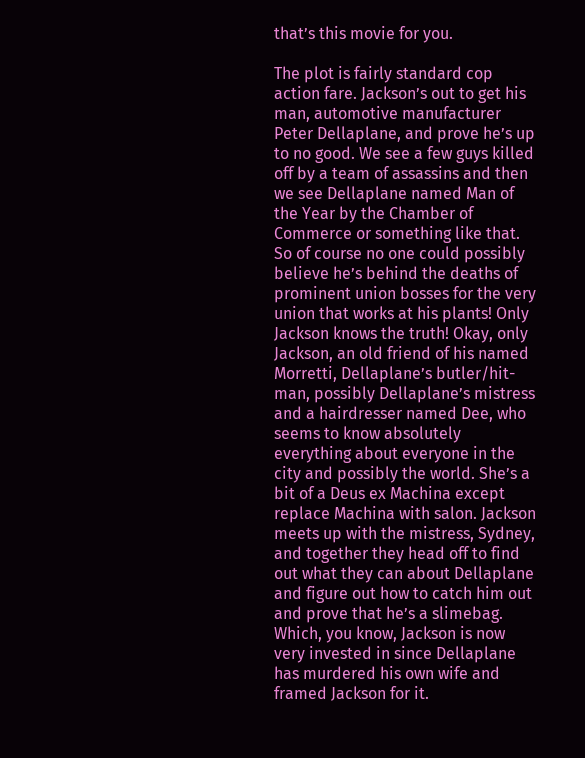that’s this movie for you.

The plot is fairly standard cop action fare. Jackson’s out to get his man, automotive manufacturer Peter Dellaplane, and prove he’s up to no good. We see a few guys killed off by a team of assassins and then we see Dellaplane named Man of the Year by the Chamber of Commerce or something like that. So of course no one could possibly believe he’s behind the deaths of prominent union bosses for the very union that works at his plants! Only Jackson knows the truth! Okay, only Jackson, an old friend of his named Morretti, Dellaplane’s butler/hit-man, possibly Dellaplane’s mistress and a hairdresser named Dee, who seems to know absolutely everything about everyone in the city and possibly the world. She’s a bit of a Deus ex Machina except replace Machina with salon. Jackson meets up with the mistress, Sydney, and together they head off to find out what they can about Dellaplane and figure out how to catch him out and prove that he’s a slimebag. Which, you know, Jackson is now very invested in since Dellaplane has murdered his own wife and framed Jackson for it.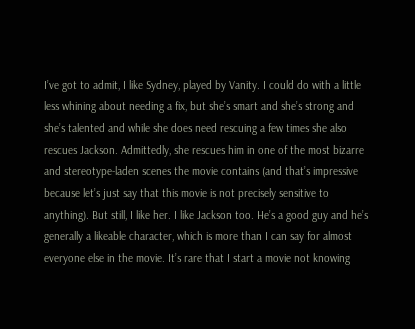I’ve got to admit, I like Sydney, played by Vanity. I could do with a little less whining about needing a fix, but she’s smart and she’s strong and she’s talented and while she does need rescuing a few times she also rescues Jackson. Admittedly, she rescues him in one of the most bizarre and stereotype-laden scenes the movie contains (and that’s impressive because let’s just say that this movie is not precisely sensitive to anything). But still, I like her. I like Jackson too. He’s a good guy and he’s generally a likeable character, which is more than I can say for almost everyone else in the movie. It’s rare that I start a movie not knowing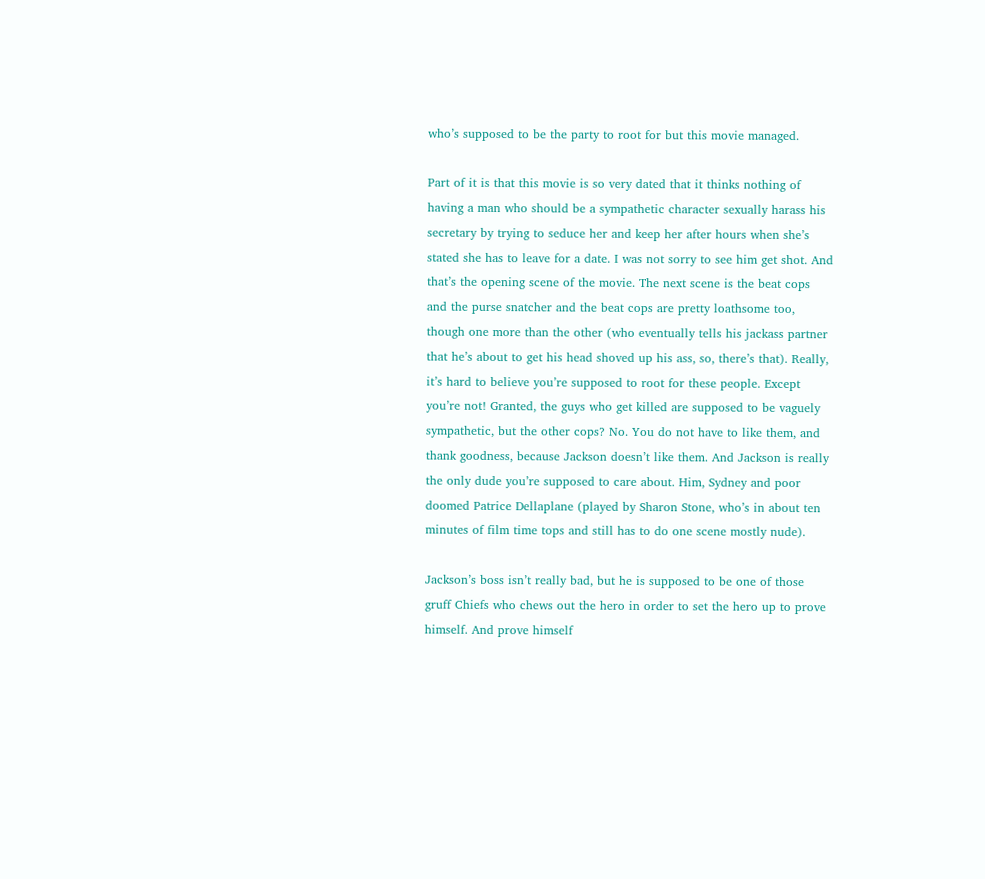who’s supposed to be the party to root for but this movie managed.

Part of it is that this movie is so very dated that it thinks nothing of having a man who should be a sympathetic character sexually harass his secretary by trying to seduce her and keep her after hours when she’s stated she has to leave for a date. I was not sorry to see him get shot. And that’s the opening scene of the movie. The next scene is the beat cops and the purse snatcher and the beat cops are pretty loathsome too, though one more than the other (who eventually tells his jackass partner that he’s about to get his head shoved up his ass, so, there’s that). Really, it’s hard to believe you’re supposed to root for these people. Except you’re not! Granted, the guys who get killed are supposed to be vaguely sympathetic, but the other cops? No. You do not have to like them, and thank goodness, because Jackson doesn’t like them. And Jackson is really the only dude you’re supposed to care about. Him, Sydney and poor doomed Patrice Dellaplane (played by Sharon Stone, who’s in about ten minutes of film time tops and still has to do one scene mostly nude).

Jackson’s boss isn’t really bad, but he is supposed to be one of those gruff Chiefs who chews out the hero in order to set the hero up to prove himself. And prove himself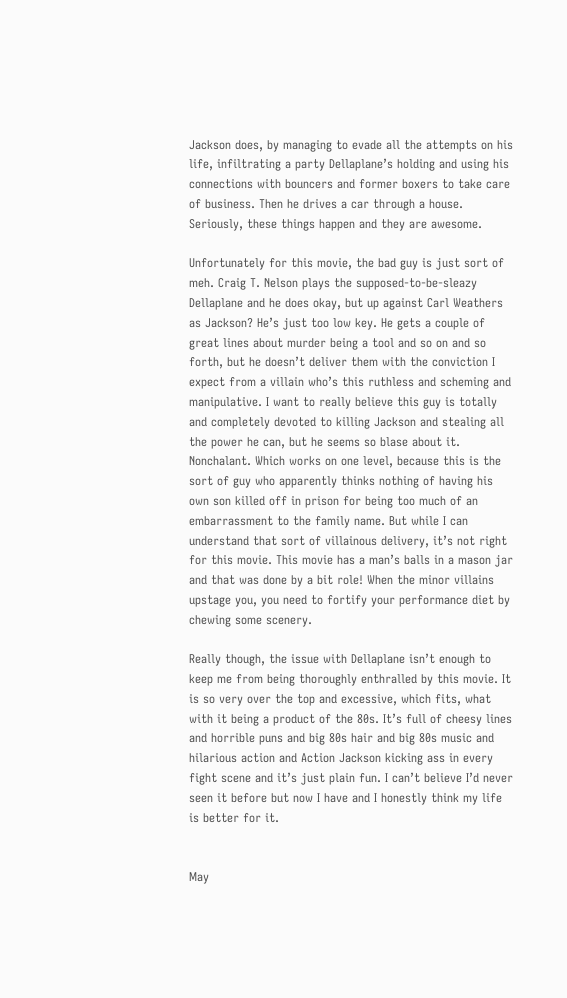Jackson does, by managing to evade all the attempts on his life, infiltrating a party Dellaplane’s holding and using his connections with bouncers and former boxers to take care of business. Then he drives a car through a house. Seriously, these things happen and they are awesome.

Unfortunately for this movie, the bad guy is just sort of meh. Craig T. Nelson plays the supposed-to-be-sleazy Dellaplane and he does okay, but up against Carl Weathers as Jackson? He’s just too low key. He gets a couple of great lines about murder being a tool and so on and so forth, but he doesn’t deliver them with the conviction I expect from a villain who’s this ruthless and scheming and manipulative. I want to really believe this guy is totally and completely devoted to killing Jackson and stealing all the power he can, but he seems so blase about it. Nonchalant. Which works on one level, because this is the sort of guy who apparently thinks nothing of having his own son killed off in prison for being too much of an embarrassment to the family name. But while I can understand that sort of villainous delivery, it’s not right for this movie. This movie has a man’s balls in a mason jar and that was done by a bit role! When the minor villains upstage you, you need to fortify your performance diet by chewing some scenery.

Really though, the issue with Dellaplane isn’t enough to keep me from being thoroughly enthralled by this movie. It is so very over the top and excessive, which fits, what with it being a product of the 80s. It’s full of cheesy lines and horrible puns and big 80s hair and big 80s music and hilarious action and Action Jackson kicking ass in every fight scene and it’s just plain fun. I can’t believe I’d never seen it before but now I have and I honestly think my life is better for it.


May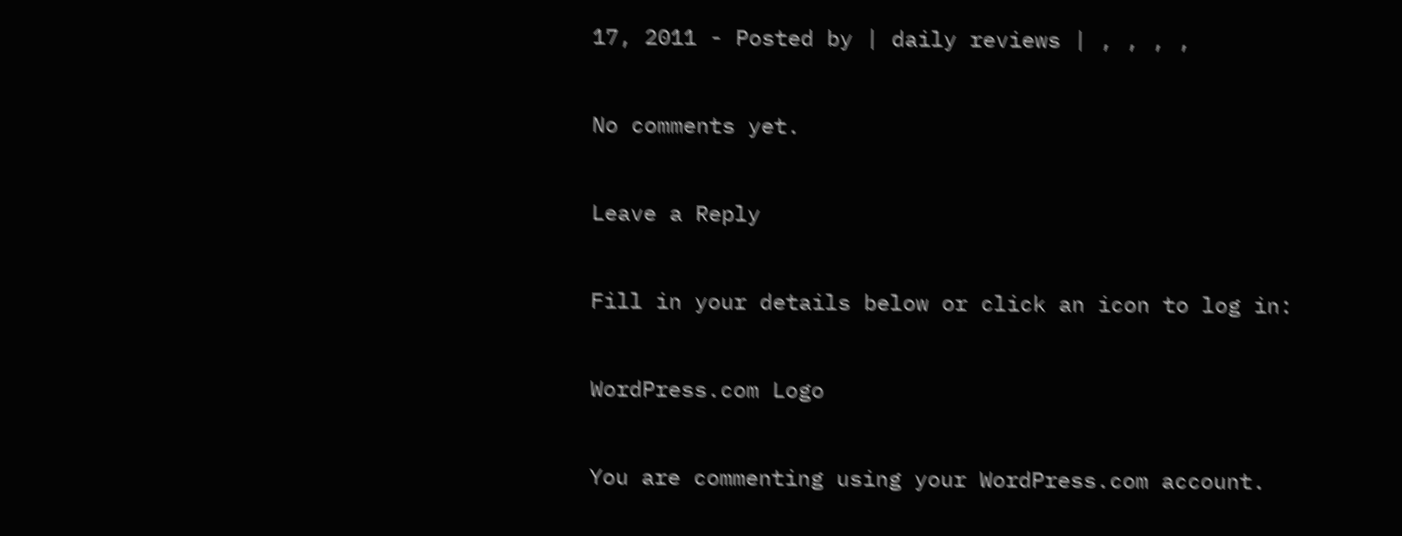17, 2011 - Posted by | daily reviews | , , , ,

No comments yet.

Leave a Reply

Fill in your details below or click an icon to log in:

WordPress.com Logo

You are commenting using your WordPress.com account.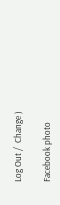Log Out /  Change )

Facebook photo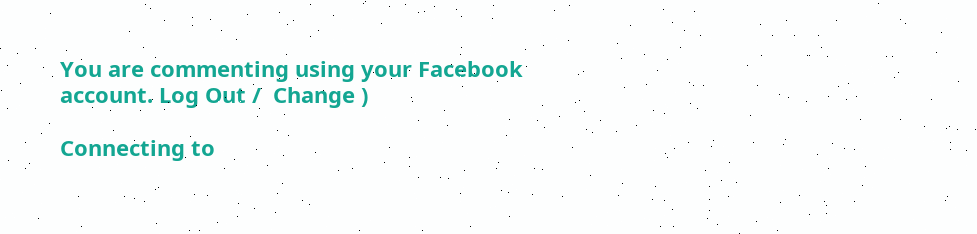You are commenting using your Facebook account. Log Out /  Change )

Connecting to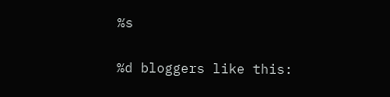%s

%d bloggers like this: